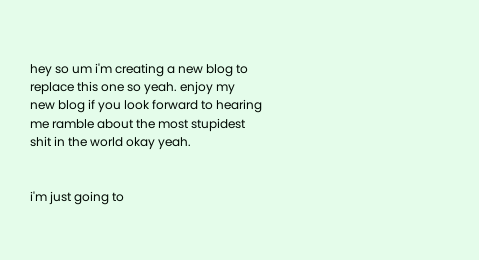hey so um i'm creating a new blog to replace this one so yeah. enjoy my new blog if you look forward to hearing me ramble about the most stupidest shit in the world okay yeah.


i'm just going to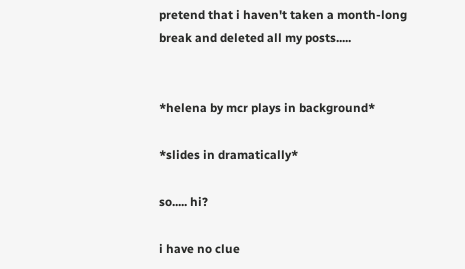pretend that i haven't taken a month-long break and deleted all my posts.....


*helena by mcr plays in background*

*slides in dramatically*

so..... hi?

i have no clue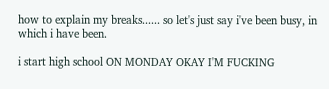how to explain my breaks...... so let's just say i've been busy, in which i have been.

i start high school ON MONDAY OKAY I'M FUCKING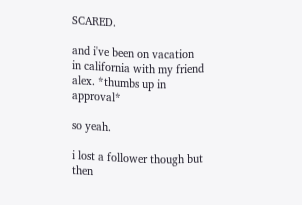SCARED.

and i've been on vacation in california with my friend alex. *thumbs up in approval*

so yeah.

i lost a follower though but then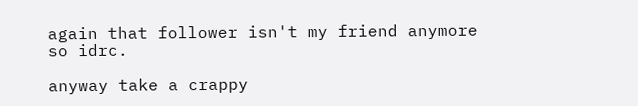again that follower isn't my friend anymore so idrc.

anyway take a crappy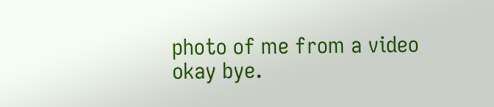photo of me from a video okay bye.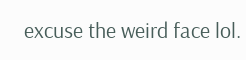excuse the weird face lol.